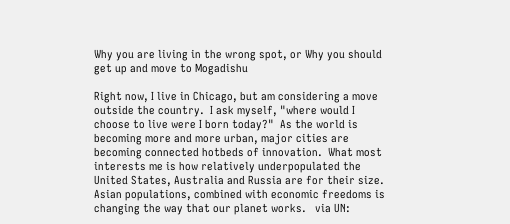Why you are living in the wrong spot, or Why you should get up and move to Mogadishu

Right now, I live in Chicago, but am considering a move outside the country.  I ask myself, "where would I choose to live were I born today?"  As the world is becoming more and more urban, major cities are becoming connected hotbeds of innovation.  What most interests me is how relatively underpopulated the United States, Australia and Russia are for their size.  Asian populations, combined with economic freedoms is changing the way that our planet works.   via UN: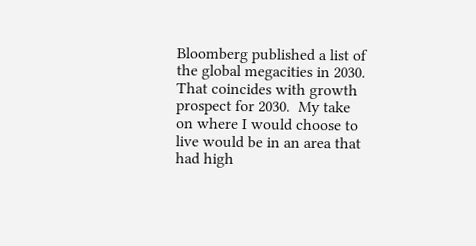Bloomberg published a list of the global megacities in 2030.  That coincides with growth prospect for 2030.  My take on where I would choose to live would be in an area that had high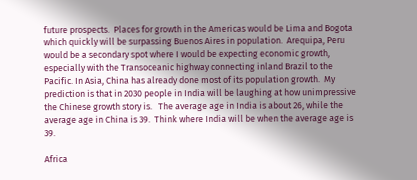future prospects.  Places for growth in the Americas would be Lima and Bogota which quickly will be surpassing Buenos Aires in population.  Arequipa, Peru would be a secondary spot where I would be expecting economic growth, especially with the Transoceanic highway connecting inland Brazil to the Pacific. In Asia, China has already done most of its population growth.  My prediction is that in 2030 people in India will be laughing at how unimpressive the Chinese growth story is.   The average age in India is about 26, while the average age in China is 39.  Think where India will be when the average age is 39.

Africa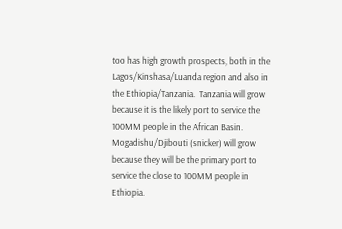too has high growth prospects, both in the Lagos/Kinshasa/Luanda region and also in the Ethiopia/Tanzania.  Tanzania will grow because it is the likely port to service the 100MM people in the African Basin.  Mogadishu/Djibouti (snicker) will grow because they will be the primary port to service the close to 100MM people in Ethiopia.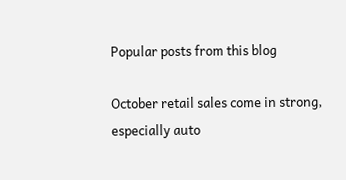Popular posts from this blog

October retail sales come in strong, especially auto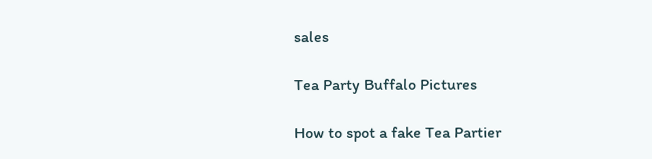sales

Tea Party Buffalo Pictures

How to spot a fake Tea Partier